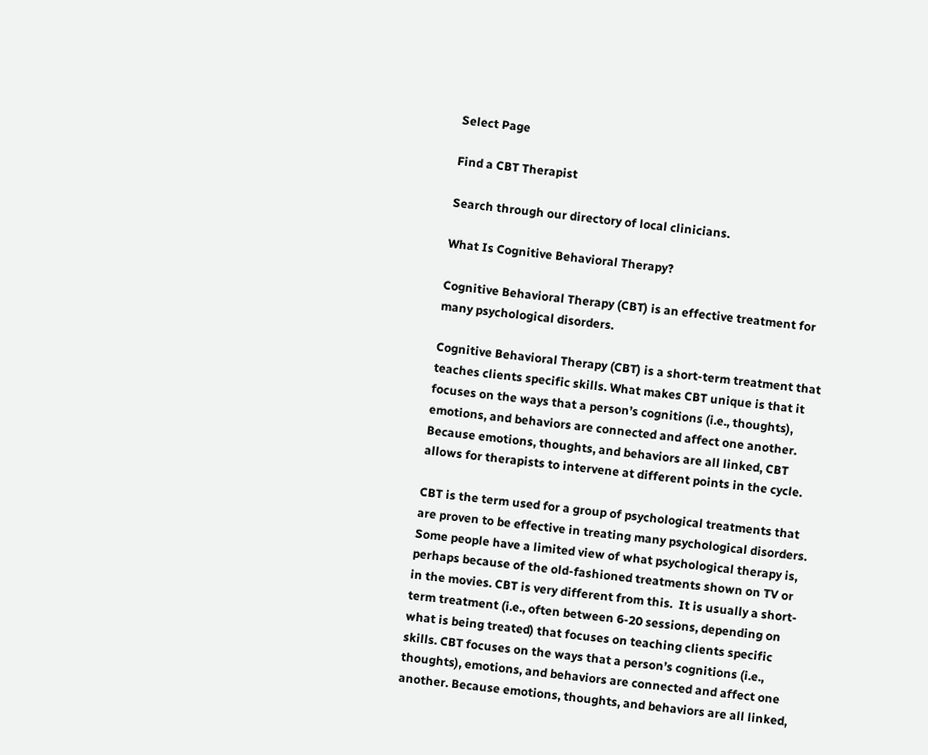Select Page

Find a CBT Therapist

Search through our directory of local clinicians.

What Is Cognitive Behavioral Therapy?

Cognitive Behavioral Therapy (CBT) is an effective treatment for many psychological disorders.

Cognitive Behavioral Therapy (CBT) is a short-term treatment that teaches clients specific skills. What makes CBT unique is that it focuses on the ways that a person’s cognitions (i.e., thoughts), emotions, and behaviors are connected and affect one another. Because emotions, thoughts, and behaviors are all linked, CBT allows for therapists to intervene at different points in the cycle.

CBT is the term used for a group of psychological treatments that are proven to be effective in treating many psychological disorders. Some people have a limited view of what psychological therapy is, perhaps because of the old-fashioned treatments shown on TV or in the movies. CBT is very different from this.  It is usually a short-term treatment (i.e., often between 6-20 sessions, depending on what is being treated) that focuses on teaching clients specific skills. CBT focuses on the ways that a person’s cognitions (i.e., thoughts), emotions, and behaviors are connected and affect one another. Because emotions, thoughts, and behaviors are all linked,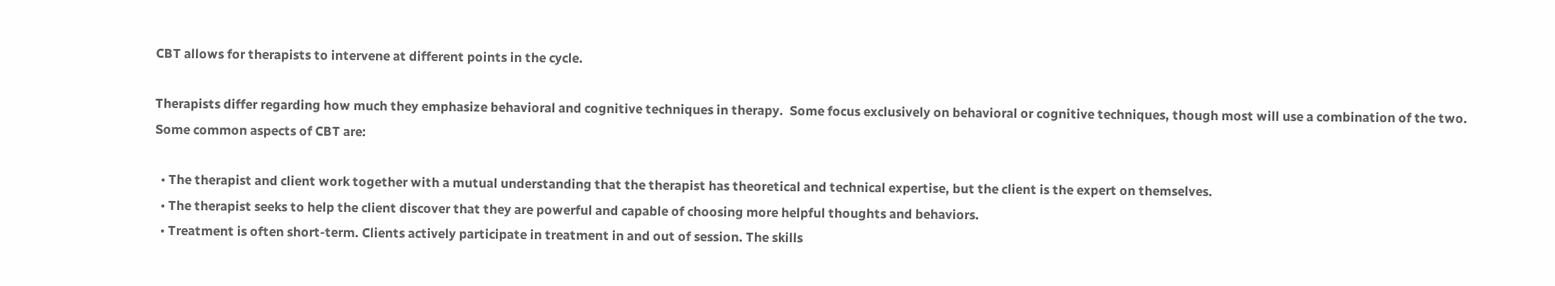CBT allows for therapists to intervene at different points in the cycle.

Therapists differ regarding how much they emphasize behavioral and cognitive techniques in therapy.  Some focus exclusively on behavioral or cognitive techniques, though most will use a combination of the two. Some common aspects of CBT are:

  • The therapist and client work together with a mutual understanding that the therapist has theoretical and technical expertise, but the client is the expert on themselves.
  • The therapist seeks to help the client discover that they are powerful and capable of choosing more helpful thoughts and behaviors.
  • Treatment is often short-term. Clients actively participate in treatment in and out of session. The skills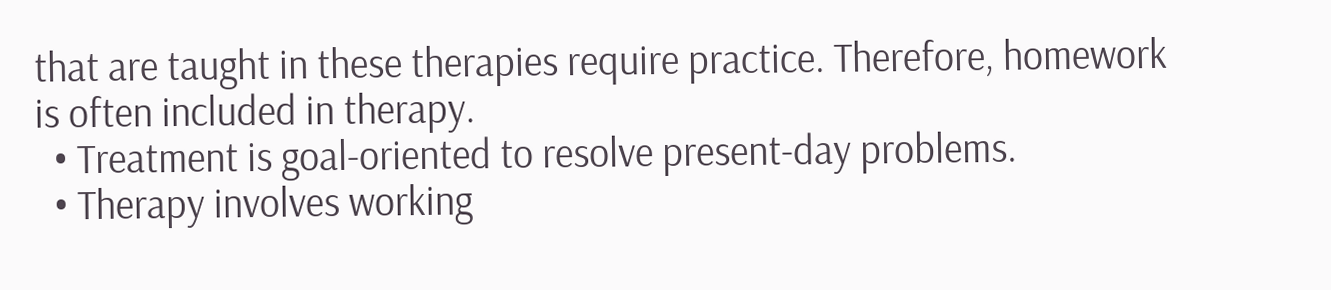that are taught in these therapies require practice. Therefore, homework is often included in therapy.
  • Treatment is goal-oriented to resolve present-day problems.
  • Therapy involves working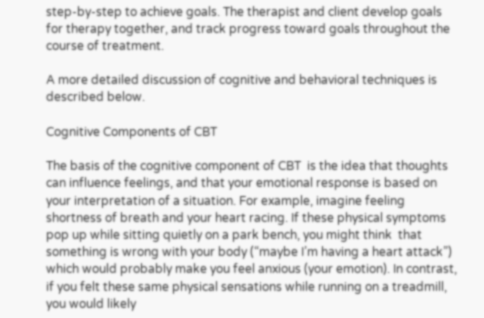step-by-step to achieve goals. The therapist and client develop goals for therapy together, and track progress toward goals throughout the course of treatment.

A more detailed discussion of cognitive and behavioral techniques is described below.

Cognitive Components of CBT

The basis of the cognitive component of CBT  is the idea that thoughts can influence feelings, and that your emotional response is based on your interpretation of a situation. For example, imagine feeling shortness of breath and your heart racing. If these physical symptoms pop up while sitting quietly on a park bench, you might think  that something is wrong with your body (“maybe I’m having a heart attack”)  which would probably make you feel anxious (your emotion). In contrast, if you felt these same physical sensations while running on a treadmill, you would likely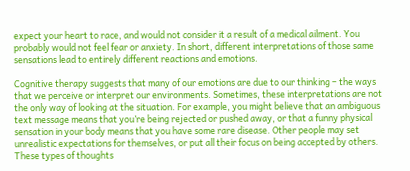expect your heart to race, and would not consider it a result of a medical ailment. You probably would not feel fear or anxiety. In short, different interpretations of those same sensations lead to entirely different reactions and emotions.

Cognitive therapy suggests that many of our emotions are due to our thinking – the ways that we perceive or interpret our environments. Sometimes, these interpretations are not the only way of looking at the situation. For example, you might believe that an ambiguous text message means that you’re being rejected or pushed away, or that a funny physical sensation in your body means that you have some rare disease. Other people may set unrealistic expectations for themselves, or put all their focus on being accepted by others. These types of thoughts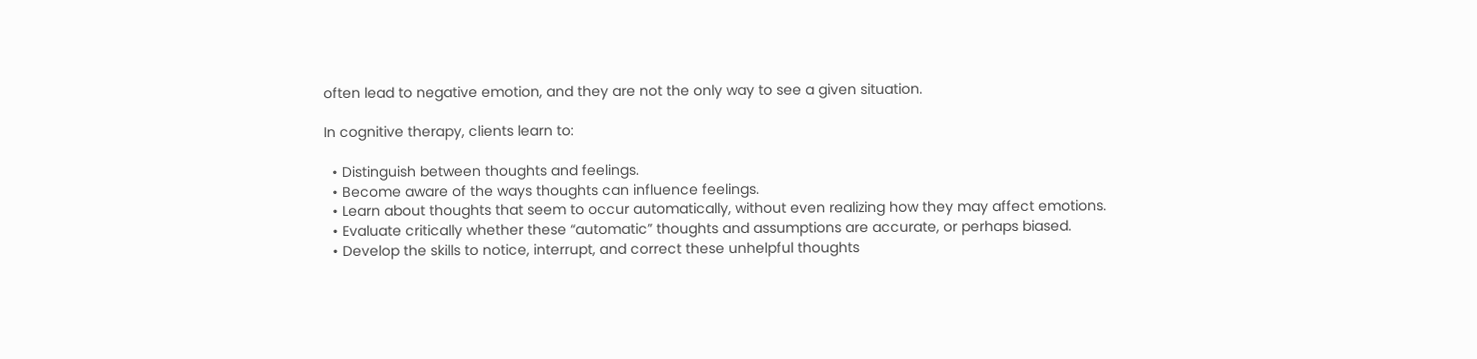often lead to negative emotion, and they are not the only way to see a given situation.

In cognitive therapy, clients learn to:

  • Distinguish between thoughts and feelings.
  • Become aware of the ways thoughts can influence feelings.
  • Learn about thoughts that seem to occur automatically, without even realizing how they may affect emotions.
  • Evaluate critically whether these “automatic” thoughts and assumptions are accurate, or perhaps biased.
  • Develop the skills to notice, interrupt, and correct these unhelpful thoughts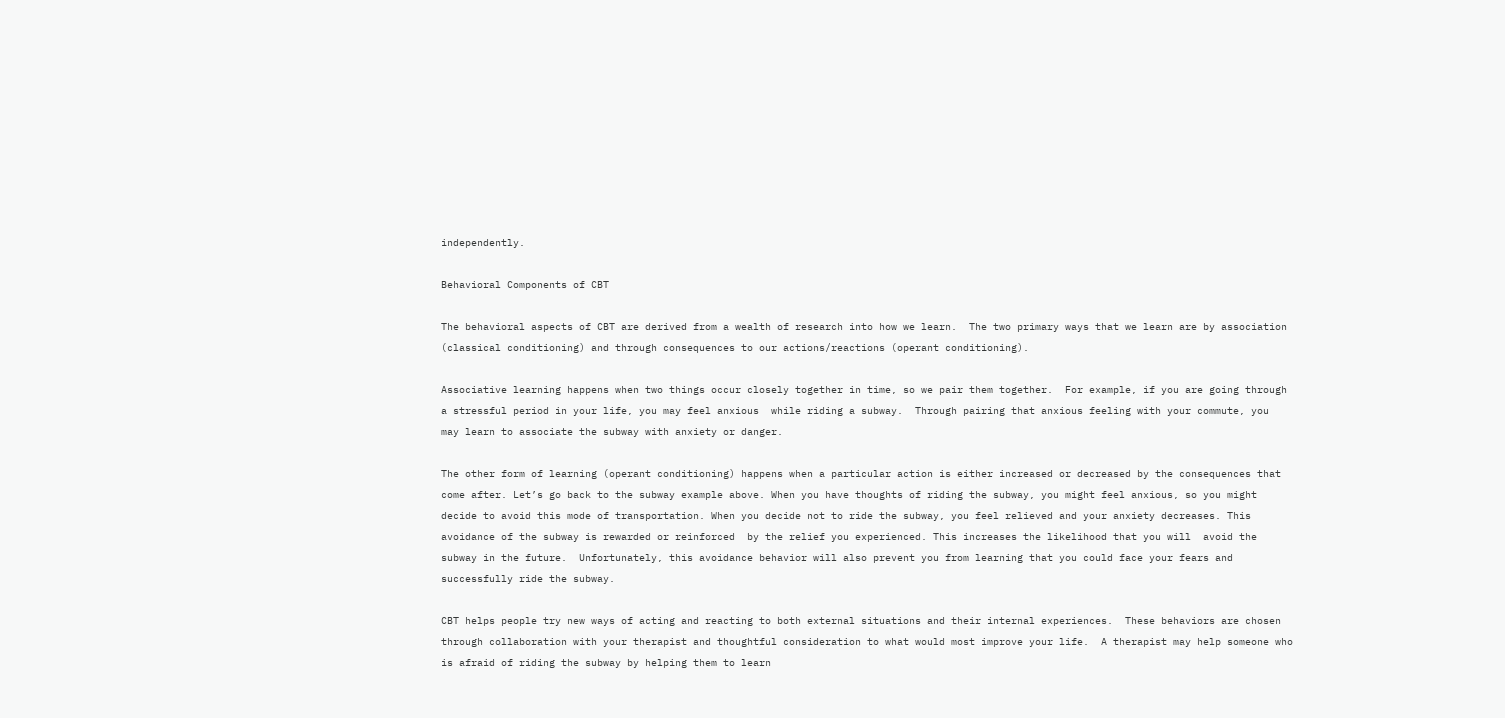independently.

Behavioral Components of CBT

The behavioral aspects of CBT are derived from a wealth of research into how we learn.  The two primary ways that we learn are by association (classical conditioning) and through consequences to our actions/reactions (operant conditioning).

Associative learning happens when two things occur closely together in time, so we pair them together.  For example, if you are going through a stressful period in your life, you may feel anxious  while riding a subway.  Through pairing that anxious feeling with your commute, you  may learn to associate the subway with anxiety or danger.

The other form of learning (operant conditioning) happens when a particular action is either increased or decreased by the consequences that come after. Let’s go back to the subway example above. When you have thoughts of riding the subway, you might feel anxious, so you might decide to avoid this mode of transportation. When you decide not to ride the subway, you feel relieved and your anxiety decreases. This avoidance of the subway is rewarded or reinforced  by the relief you experienced. This increases the likelihood that you will  avoid the subway in the future.  Unfortunately, this avoidance behavior will also prevent you from learning that you could face your fears and successfully ride the subway.

CBT helps people try new ways of acting and reacting to both external situations and their internal experiences.  These behaviors are chosen through collaboration with your therapist and thoughtful consideration to what would most improve your life.  A therapist may help someone who is afraid of riding the subway by helping them to learn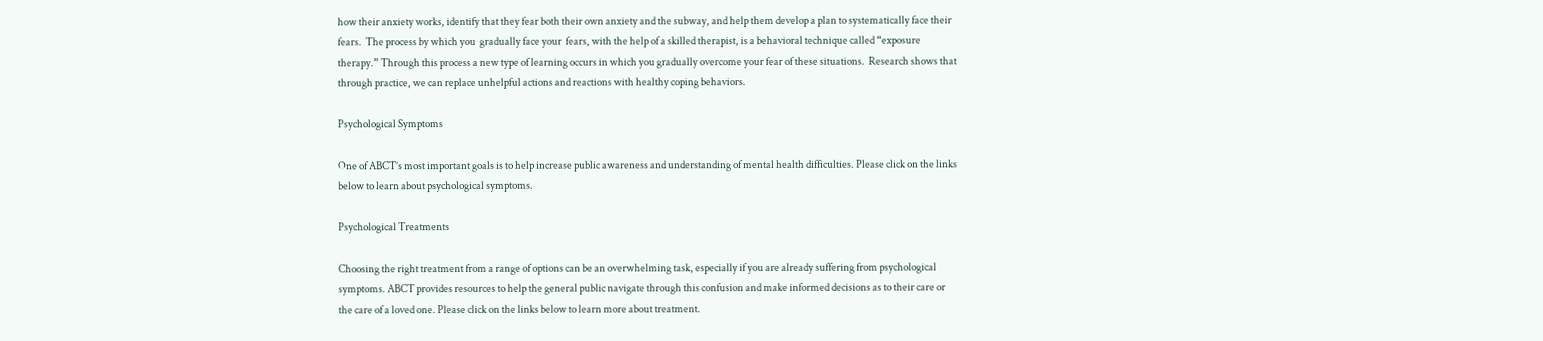how their anxiety works, identify that they fear both their own anxiety and the subway, and help them develop a plan to systematically face their fears.  The process by which you  gradually face your  fears, with the help of a skilled therapist, is a behavioral technique called “exposure therapy.” Through this process a new type of learning occurs in which you gradually overcome your fear of these situations.  Research shows that through practice, we can replace unhelpful actions and reactions with healthy coping behaviors.

Psychological Symptoms

One of ABCT’s most important goals is to help increase public awareness and understanding of mental health difficulties. Please click on the links below to learn about psychological symptoms.

Psychological Treatments

Choosing the right treatment from a range of options can be an overwhelming task, especially if you are already suffering from psychological symptoms. ABCT provides resources to help the general public navigate through this confusion and make informed decisions as to their care or the care of a loved one. Please click on the links below to learn more about treatment.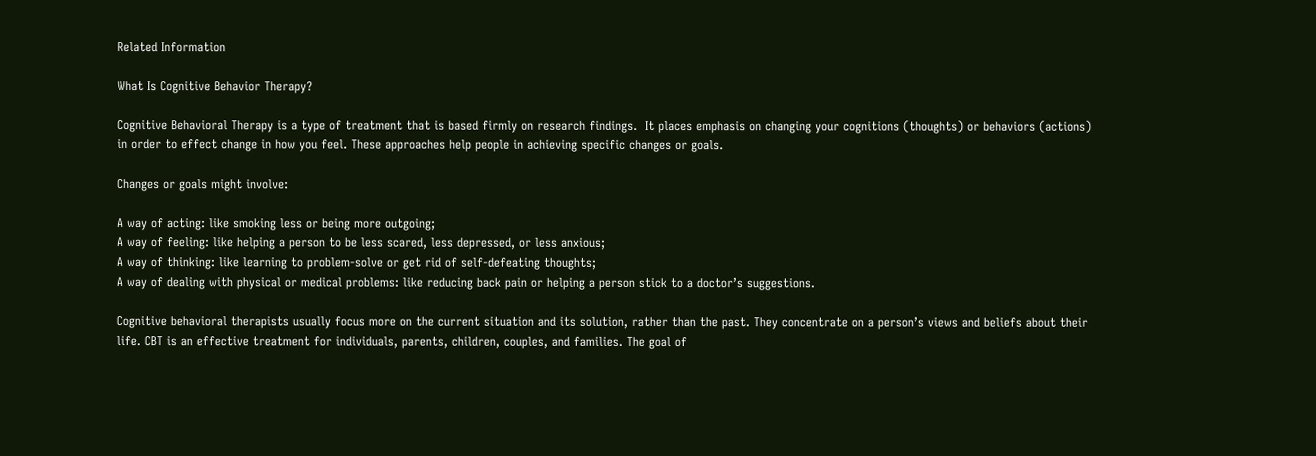Related Information

What Is Cognitive Behavior Therapy?

Cognitive Behavioral Therapy is a type of treatment that is based firmly on research findings.  It places emphasis on changing your cognitions (thoughts) or behaviors (actions) in order to effect change in how you feel. These approaches help people in achieving specific changes or goals.

Changes or goals might involve:

A way of acting: like smoking less or being more outgoing;
A way of feeling: like helping a person to be less scared, less depressed, or less anxious;
A way of thinking: like learning to problem-solve or get rid of self-defeating thoughts;
A way of dealing with physical or medical problems: like reducing back pain or helping a person stick to a doctor’s suggestions.

Cognitive behavioral therapists usually focus more on the current situation and its solution, rather than the past. They concentrate on a person’s views and beliefs about their life. CBT is an effective treatment for individuals, parents, children, couples, and families. The goal of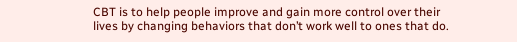CBT is to help people improve and gain more control over their lives by changing behaviors that don’t work well to ones that do.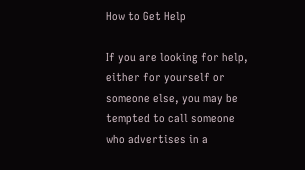How to Get Help

If you are looking for help, either for yourself or someone else, you may be tempted to call someone who advertises in a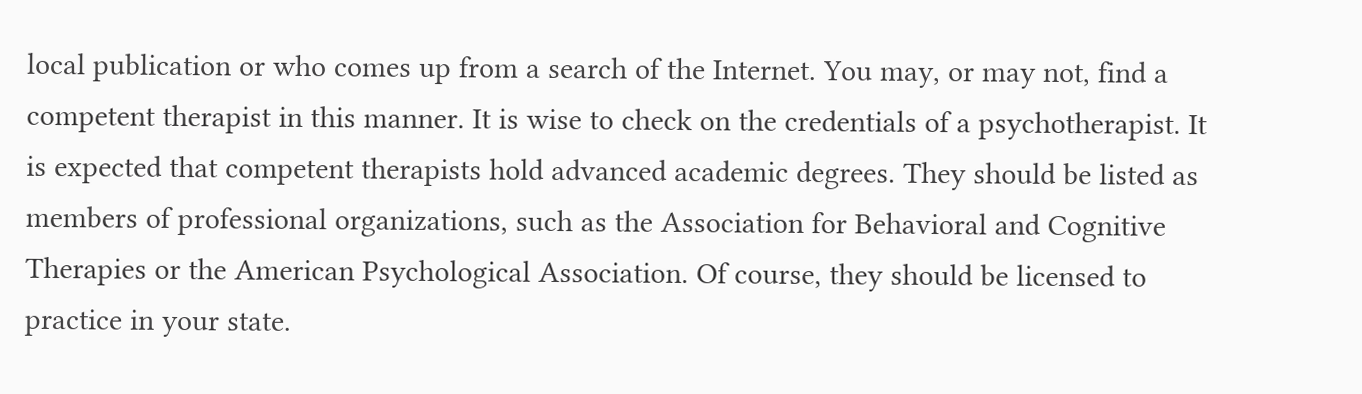local publication or who comes up from a search of the Internet. You may, or may not, find a competent therapist in this manner. It is wise to check on the credentials of a psychotherapist. It is expected that competent therapists hold advanced academic degrees. They should be listed as members of professional organizations, such as the Association for Behavioral and Cognitive Therapies or the American Psychological Association. Of course, they should be licensed to practice in your state.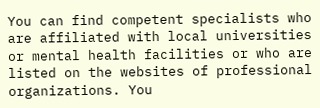You can find competent specialists who are affiliated with local universities or mental health facilities or who are listed on the websites of professional organizations. You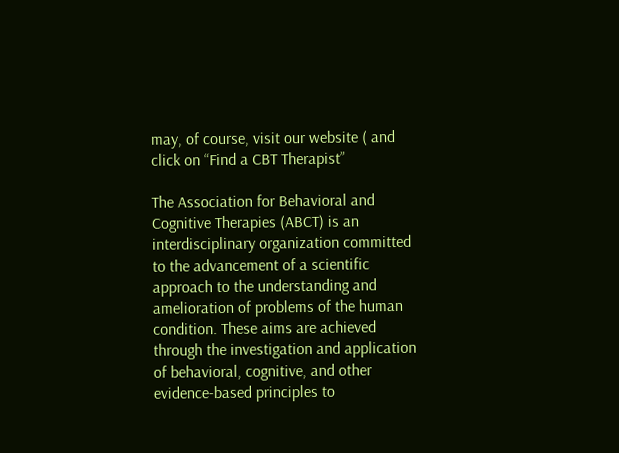may, of course, visit our website ( and click on “Find a CBT Therapist”

The Association for Behavioral and Cognitive Therapies (ABCT) is an interdisciplinary organization committed to the advancement of a scientific approach to the understanding and amelioration of problems of the human condition. These aims are achieved through the investigation and application of behavioral, cognitive, and other evidence-based principles to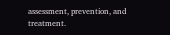assessment, prevention, and treatment.